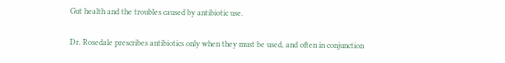Gut health and the troubles caused by antibiotic use.

Dr. Rosedale prescribes antibiotics only when they must be used, and often in conjunction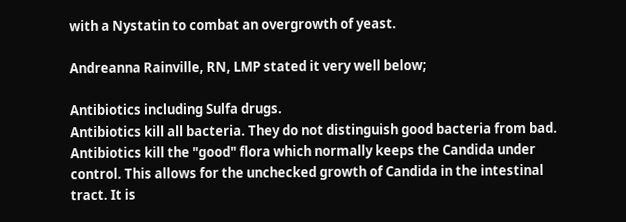with a Nystatin to combat an overgrowth of yeast.

Andreanna Rainville, RN, LMP stated it very well below;

Antibiotics including Sulfa drugs.
Antibiotics kill all bacteria. They do not distinguish good bacteria from bad. Antibiotics kill the "good" flora which normally keeps the Candida under control. This allows for the unchecked growth of Candida in the intestinal tract. It is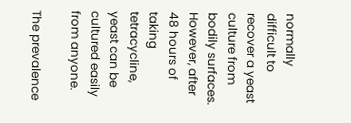normally difficult to recover a yeast culture from bodily surfaces. However, after 48 hours of taking tetracycline, yeast can be cultured easily from anyone.

The prevalence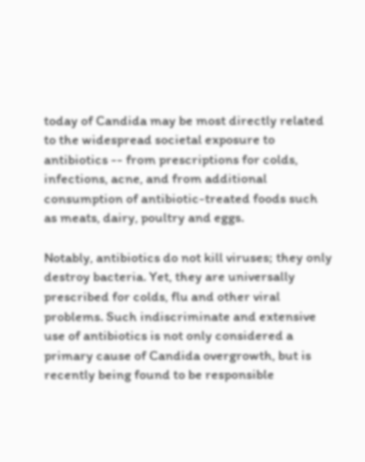today of Candida may be most directly related to the widespread societal exposure to antibiotics -- from prescriptions for colds, infections, acne, and from additional consumption of antibiotic-treated foods such as meats, dairy, poultry and eggs.

Notably, antibiotics do not kill viruses; they only destroy bacteria. Yet, they are universally prescribed for colds, flu and other viral problems. Such indiscriminate and extensive use of antibiotics is not only considered a primary cause of Candida overgrowth, but is recently being found to be responsible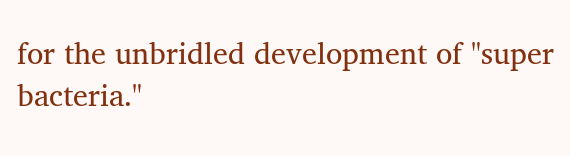for the unbridled development of "super bacteria."